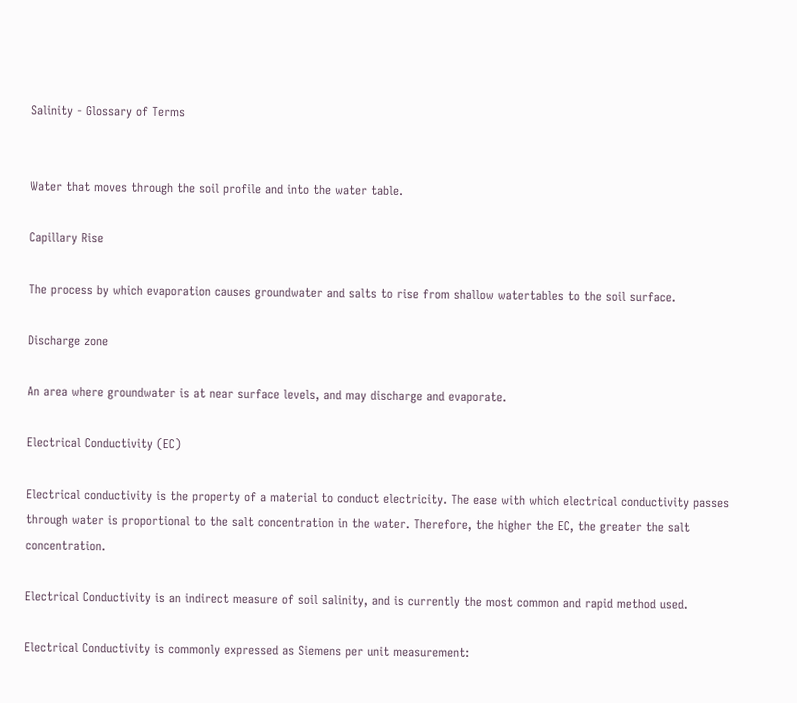Salinity - Glossary of Terms


Water that moves through the soil profile and into the water table.

Capillary Rise

The process by which evaporation causes groundwater and salts to rise from shallow watertables to the soil surface.

Discharge zone

An area where groundwater is at near surface levels, and may discharge and evaporate.

Electrical Conductivity (EC)

Electrical conductivity is the property of a material to conduct electricity. The ease with which electrical conductivity passes through water is proportional to the salt concentration in the water. Therefore, the higher the EC, the greater the salt concentration.

Electrical Conductivity is an indirect measure of soil salinity, and is currently the most common and rapid method used.

Electrical Conductivity is commonly expressed as Siemens per unit measurement: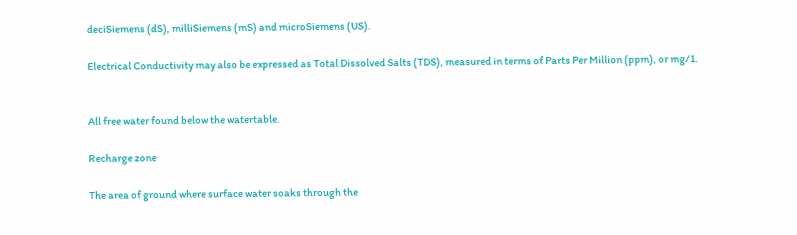deciSiemens (dS), milliSiemens (mS) and microSiemens (US).

Electrical Conductivity may also be expressed as Total Dissolved Salts (TDS), measured in terms of Parts Per Million (ppm), or mg/1.


All free water found below the watertable.

Recharge zone

The area of ground where surface water soaks through the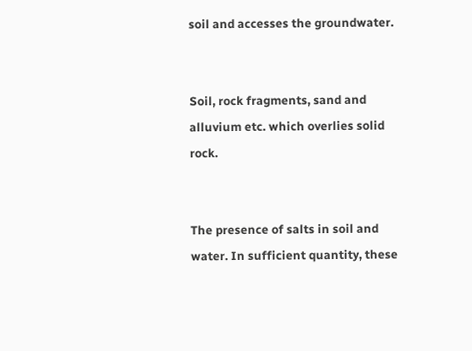soil and accesses the groundwater.


Soil, rock fragments, sand and alluvium etc. which overlies solid rock.


The presence of salts in soil and water. In sufficient quantity, these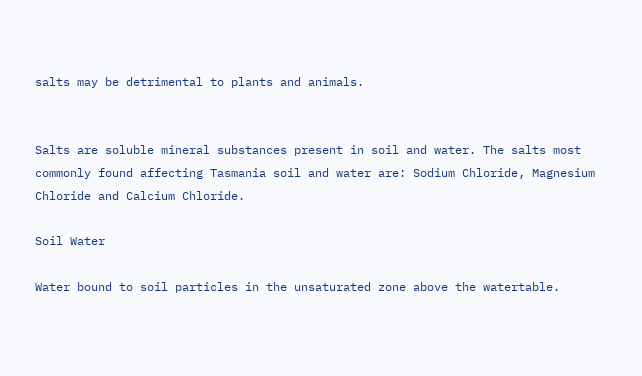salts may be detrimental to plants and animals.


Salts are soluble mineral substances present in soil and water. The salts most commonly found affecting Tasmania soil and water are: Sodium Chloride, Magnesium Chloride and Calcium Chloride.

Soil Water

Water bound to soil particles in the unsaturated zone above the watertable.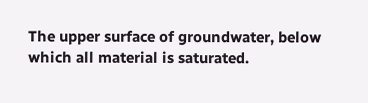The upper surface of groundwater, below which all material is saturated.